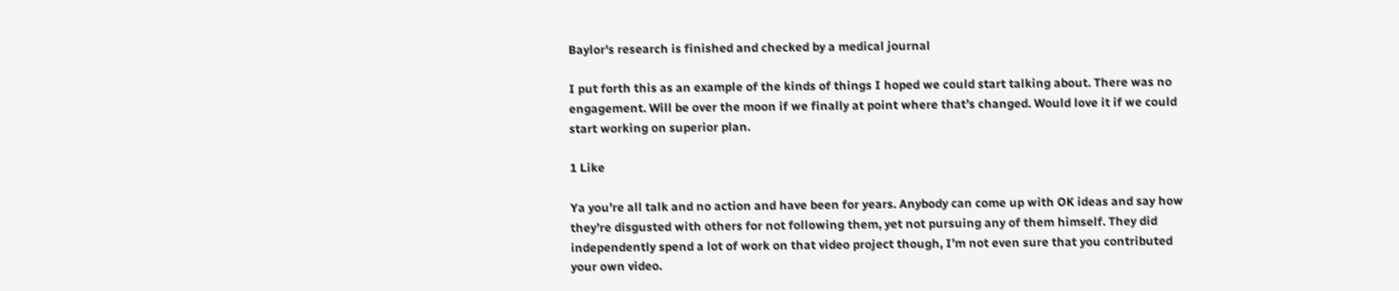Baylor's research is finished and checked by a medical journal

I put forth this as an example of the kinds of things I hoped we could start talking about. There was no engagement. Will be over the moon if we finally at point where that’s changed. Would love it if we could start working on superior plan.

1 Like

Ya you’re all talk and no action and have been for years. Anybody can come up with OK ideas and say how they’re disgusted with others for not following them, yet not pursuing any of them himself. They did independently spend a lot of work on that video project though, I’m not even sure that you contributed your own video.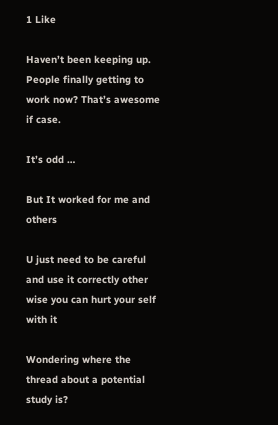1 Like

Haven’t been keeping up. People finally getting to work now? That’s awesome if case.

It’s odd …

But It worked for me and others

U just need to be careful and use it correctly other wise you can hurt your self with it

Wondering where the thread about a potential study is?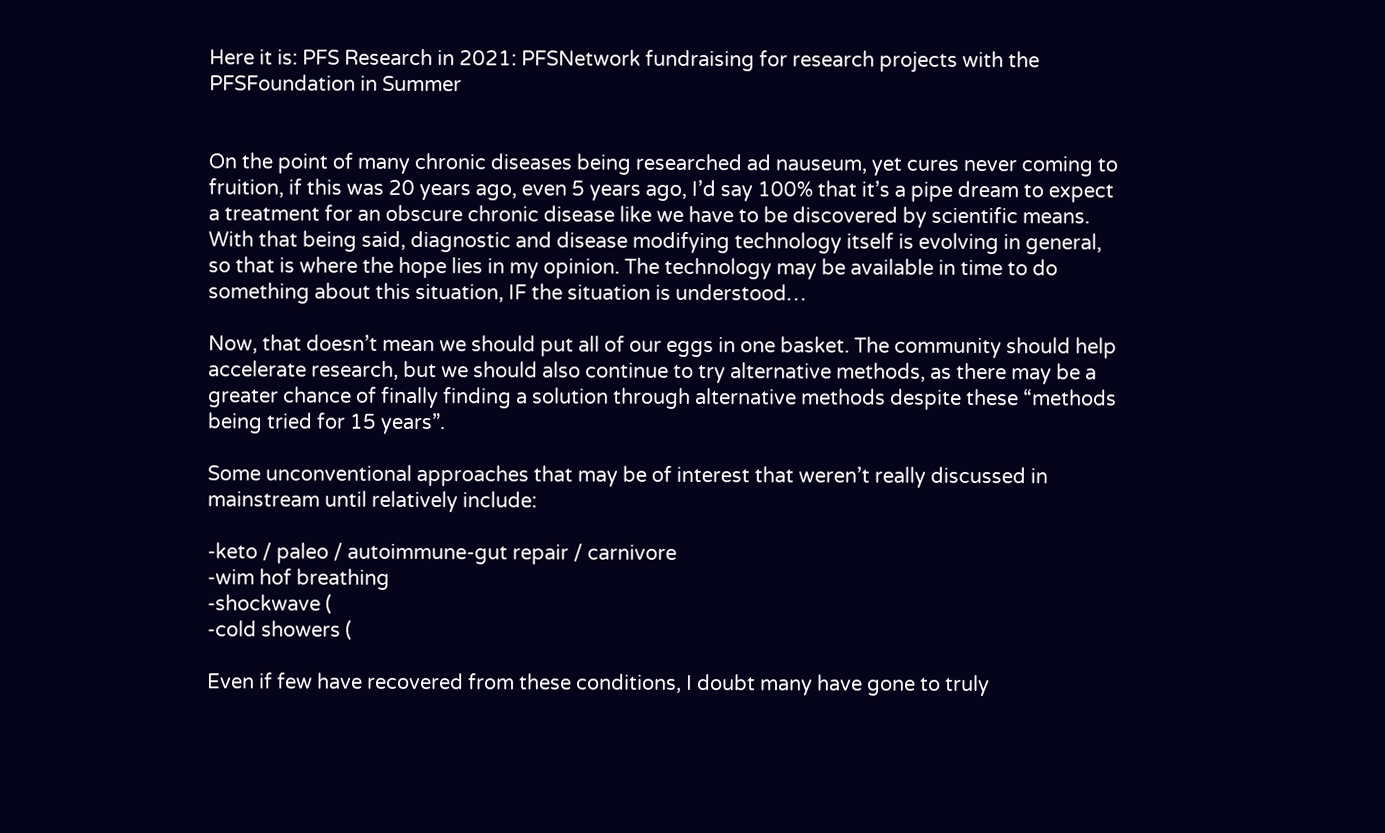Here it is: PFS Research in 2021: PFSNetwork fundraising for research projects with the PFSFoundation in Summer


On the point of many chronic diseases being researched ad nauseum, yet cures never coming to fruition, if this was 20 years ago, even 5 years ago, I’d say 100% that it’s a pipe dream to expect a treatment for an obscure chronic disease like we have to be discovered by scientific means. With that being said, diagnostic and disease modifying technology itself is evolving in general, so that is where the hope lies in my opinion. The technology may be available in time to do something about this situation, IF the situation is understood…

Now, that doesn’t mean we should put all of our eggs in one basket. The community should help accelerate research, but we should also continue to try alternative methods, as there may be a greater chance of finally finding a solution through alternative methods despite these “methods being tried for 15 years”.

Some unconventional approaches that may be of interest that weren’t really discussed in mainstream until relatively include:

-keto / paleo / autoimmune-gut repair / carnivore
-wim hof breathing
-shockwave (
-cold showers (

Even if few have recovered from these conditions, I doubt many have gone to truly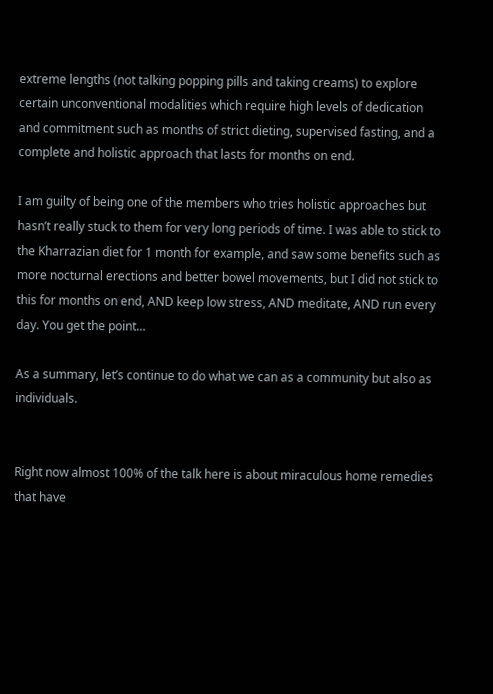extreme lengths (not talking popping pills and taking creams) to explore certain unconventional modalities which require high levels of dedication and commitment such as months of strict dieting, supervised fasting, and a complete and holistic approach that lasts for months on end.

I am guilty of being one of the members who tries holistic approaches but hasn’t really stuck to them for very long periods of time. I was able to stick to the Kharrazian diet for 1 month for example, and saw some benefits such as more nocturnal erections and better bowel movements, but I did not stick to this for months on end, AND keep low stress, AND meditate, AND run every day. You get the point…

As a summary, let’s continue to do what we can as a community but also as individuals.


Right now almost 100% of the talk here is about miraculous home remedies that have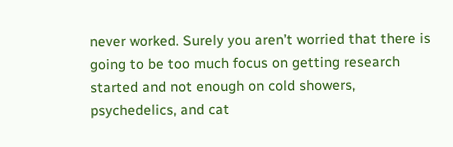never worked. Surely you aren’t worried that there is going to be too much focus on getting research started and not enough on cold showers, psychedelics, and cat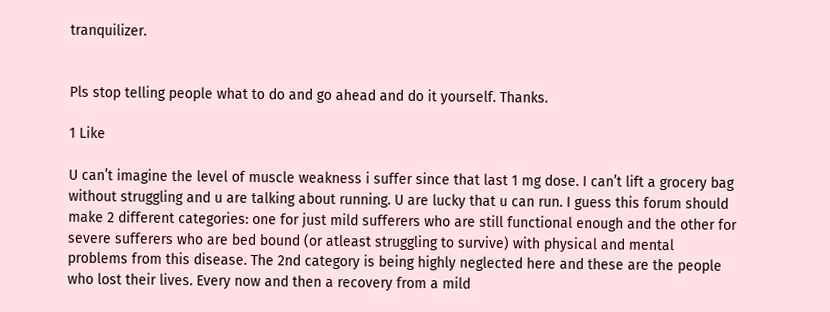tranquilizer.


Pls stop telling people what to do and go ahead and do it yourself. Thanks.

1 Like

U can’t imagine the level of muscle weakness i suffer since that last 1 mg dose. I can’t lift a grocery bag without struggling and u are talking about running. U are lucky that u can run. I guess this forum should make 2 different categories: one for just mild sufferers who are still functional enough and the other for severe sufferers who are bed bound (or atleast struggling to survive) with physical and mental problems from this disease. The 2nd category is being highly neglected here and these are the people who lost their lives. Every now and then a recovery from a mild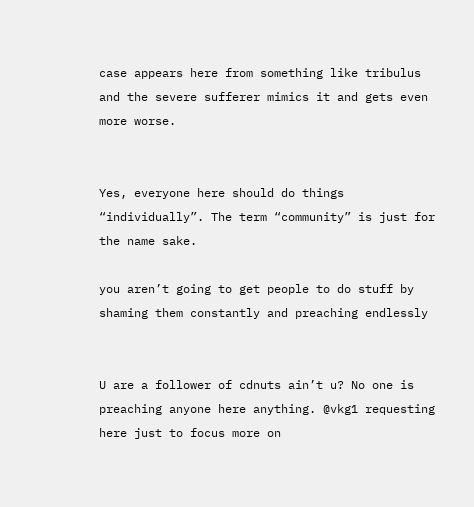case appears here from something like tribulus and the severe sufferer mimics it and gets even more worse.


Yes, everyone here should do things “individually”. The term “community” is just for the name sake.

you aren’t going to get people to do stuff by shaming them constantly and preaching endlessly


U are a follower of cdnuts ain’t u? No one is preaching anyone here anything. @vkg1 requesting here just to focus more on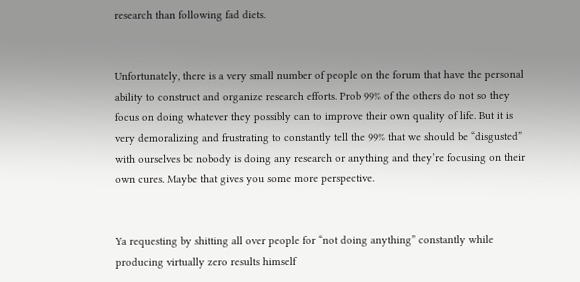research than following fad diets.


Unfortunately, there is a very small number of people on the forum that have the personal ability to construct and organize research efforts. Prob 99% of the others do not so they focus on doing whatever they possibly can to improve their own quality of life. But it is very demoralizing and frustrating to constantly tell the 99% that we should be “disgusted” with ourselves bc nobody is doing any research or anything and they’re focusing on their own cures. Maybe that gives you some more perspective.


Ya requesting by shitting all over people for “not doing anything” constantly while producing virtually zero results himself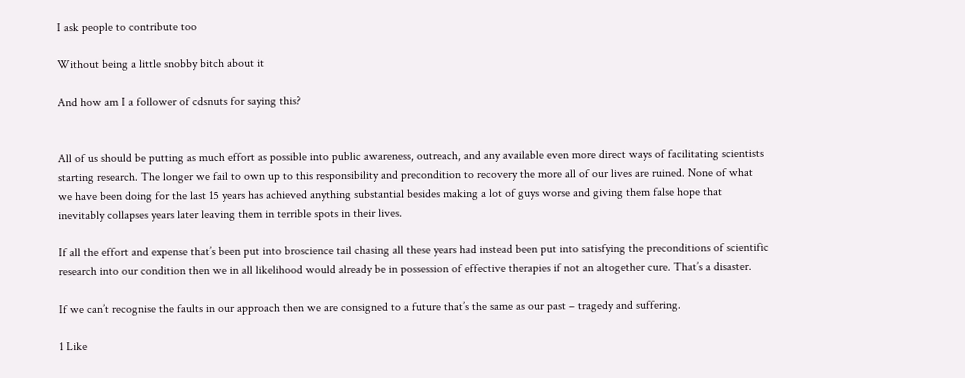I ask people to contribute too

Without being a little snobby bitch about it

And how am I a follower of cdsnuts for saying this?


All of us should be putting as much effort as possible into public awareness, outreach, and any available even more direct ways of facilitating scientists starting research. The longer we fail to own up to this responsibility and precondition to recovery the more all of our lives are ruined. None of what we have been doing for the last 15 years has achieved anything substantial besides making a lot of guys worse and giving them false hope that inevitably collapses years later leaving them in terrible spots in their lives.

If all the effort and expense that’s been put into broscience tail chasing all these years had instead been put into satisfying the preconditions of scientific research into our condition then we in all likelihood would already be in possession of effective therapies if not an altogether cure. That’s a disaster.

If we can’t recognise the faults in our approach then we are consigned to a future that’s the same as our past – tragedy and suffering.

1 Like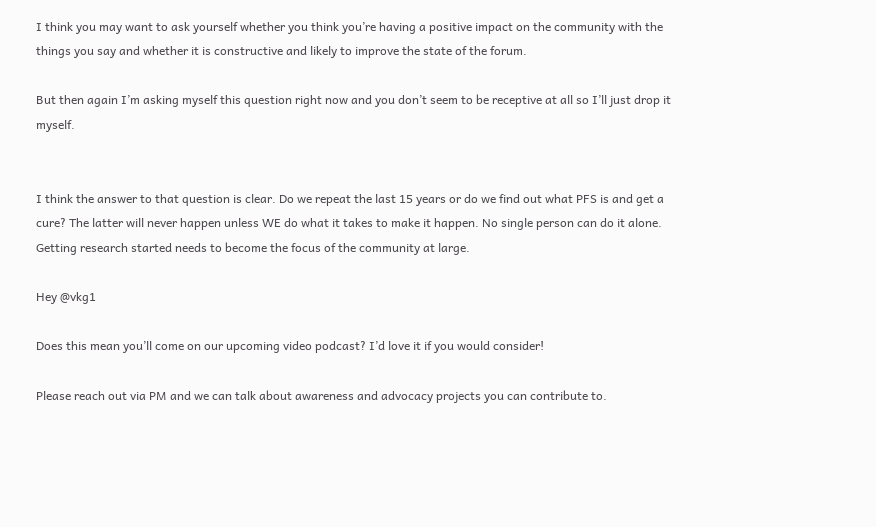I think you may want to ask yourself whether you think you’re having a positive impact on the community with the things you say and whether it is constructive and likely to improve the state of the forum.

But then again I’m asking myself this question right now and you don’t seem to be receptive at all so I’ll just drop it myself.


I think the answer to that question is clear. Do we repeat the last 15 years or do we find out what PFS is and get a cure? The latter will never happen unless WE do what it takes to make it happen. No single person can do it alone. Getting research started needs to become the focus of the community at large.

Hey @vkg1

Does this mean you’ll come on our upcoming video podcast? I’d love it if you would consider!

Please reach out via PM and we can talk about awareness and advocacy projects you can contribute to.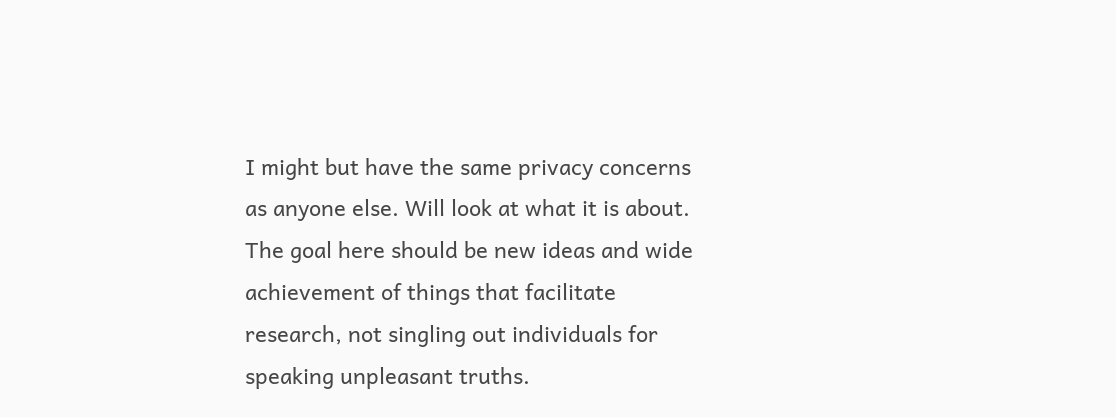I might but have the same privacy concerns as anyone else. Will look at what it is about. The goal here should be new ideas and wide achievement of things that facilitate research, not singling out individuals for speaking unpleasant truths.